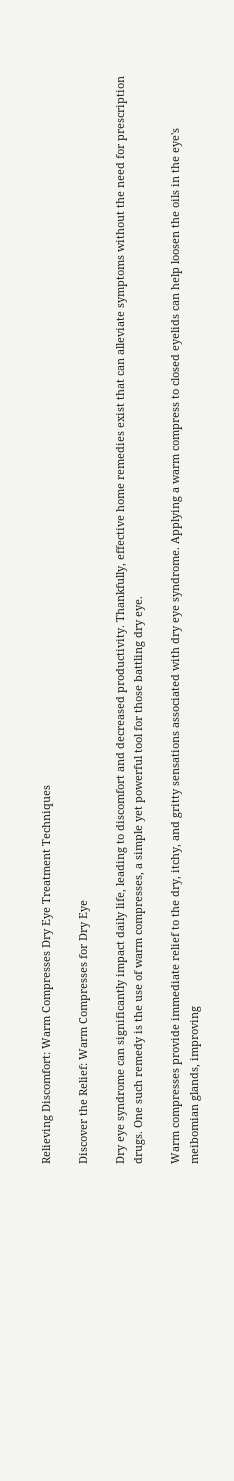Relieving Discomfort: Warm Compresses Dry Eye Treatment Techniques

Discover the Relief: Warm Compresses for Dry Eye

Dry eye syndrome can significantly impact daily life, leading to discomfort and decreased productivity. Thankfully, effective home remedies exist that can alleviate symptoms without the need for prescription drugs. One such remedy is the use of warm compresses, a simple yet powerful tool for those battling dry eye.

Warm compresses provide immediate relief to the dry, itchy, and gritty sensations associated with dry eye syndrome. Applying a warm compress to closed eyelids can help loosen the oils in the eye's meibomian glands, improving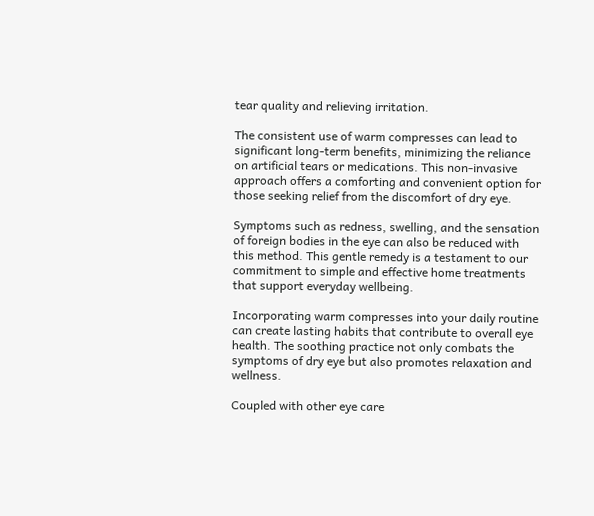tear quality and relieving irritation.

The consistent use of warm compresses can lead to significant long-term benefits, minimizing the reliance on artificial tears or medications. This non-invasive approach offers a comforting and convenient option for those seeking relief from the discomfort of dry eye.

Symptoms such as redness, swelling, and the sensation of foreign bodies in the eye can also be reduced with this method. This gentle remedy is a testament to our commitment to simple and effective home treatments that support everyday wellbeing.

Incorporating warm compresses into your daily routine can create lasting habits that contribute to overall eye health. The soothing practice not only combats the symptoms of dry eye but also promotes relaxation and wellness.

Coupled with other eye care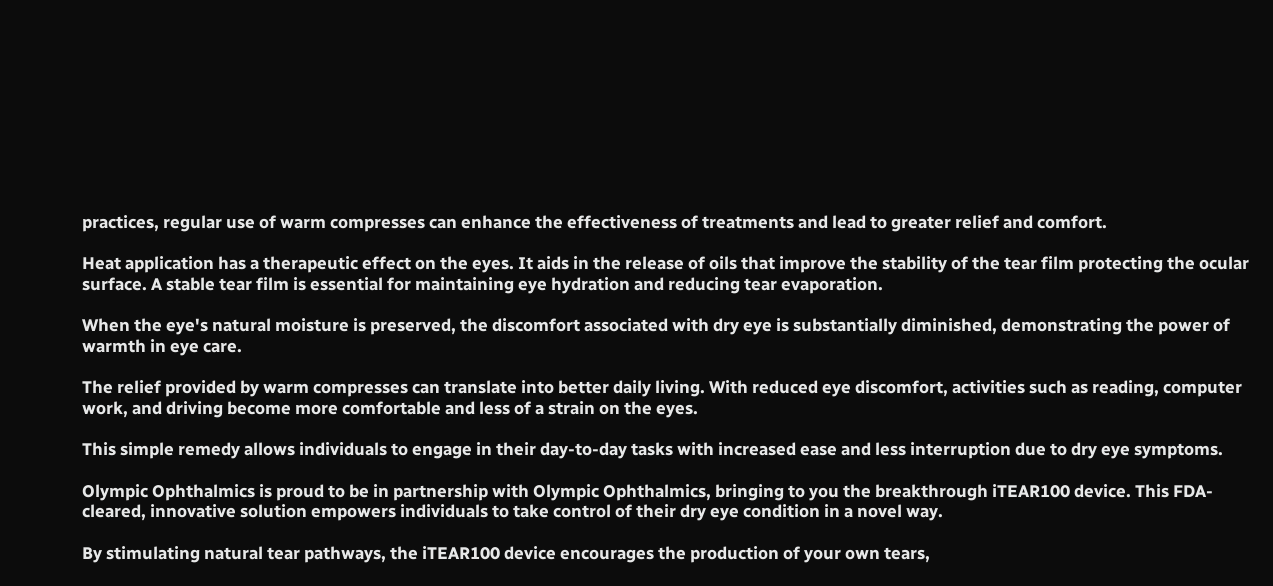practices, regular use of warm compresses can enhance the effectiveness of treatments and lead to greater relief and comfort.

Heat application has a therapeutic effect on the eyes. It aids in the release of oils that improve the stability of the tear film protecting the ocular surface. A stable tear film is essential for maintaining eye hydration and reducing tear evaporation.

When the eye's natural moisture is preserved, the discomfort associated with dry eye is substantially diminished, demonstrating the power of warmth in eye care.

The relief provided by warm compresses can translate into better daily living. With reduced eye discomfort, activities such as reading, computer work, and driving become more comfortable and less of a strain on the eyes.

This simple remedy allows individuals to engage in their day-to-day tasks with increased ease and less interruption due to dry eye symptoms.

Olympic Ophthalmics is proud to be in partnership with Olympic Ophthalmics, bringing to you the breakthrough iTEAR100 device. This FDA-cleared, innovative solution empowers individuals to take control of their dry eye condition in a novel way.

By stimulating natural tear pathways, the iTEAR100 device encourages the production of your own tears,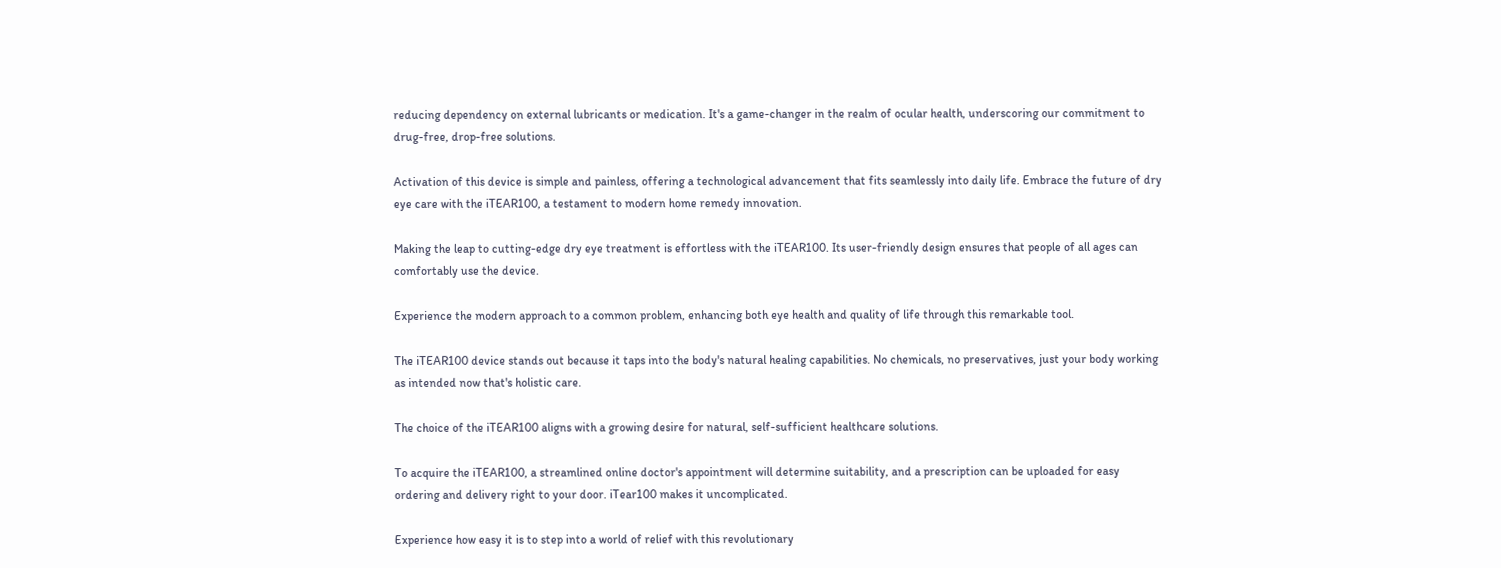reducing dependency on external lubricants or medication. It's a game-changer in the realm of ocular health, underscoring our commitment to drug-free, drop-free solutions.

Activation of this device is simple and painless, offering a technological advancement that fits seamlessly into daily life. Embrace the future of dry eye care with the iTEAR100, a testament to modern home remedy innovation.

Making the leap to cutting-edge dry eye treatment is effortless with the iTEAR100. Its user-friendly design ensures that people of all ages can comfortably use the device.

Experience the modern approach to a common problem, enhancing both eye health and quality of life through this remarkable tool.

The iTEAR100 device stands out because it taps into the body's natural healing capabilities. No chemicals, no preservatives, just your body working as intended now that's holistic care.

The choice of the iTEAR100 aligns with a growing desire for natural, self-sufficient healthcare solutions.

To acquire the iTEAR100, a streamlined online doctor's appointment will determine suitability, and a prescription can be uploaded for easy ordering and delivery right to your door. iTear100 makes it uncomplicated.

Experience how easy it is to step into a world of relief with this revolutionary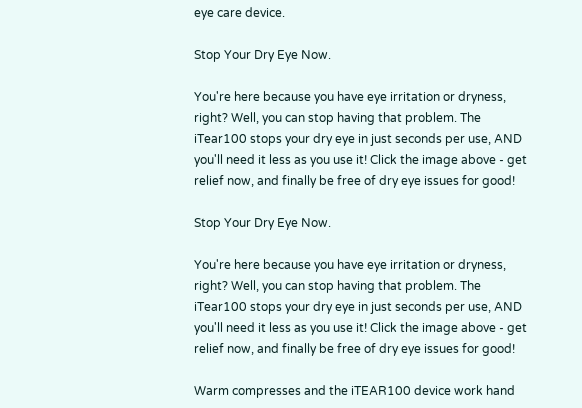eye care device.

Stop Your Dry Eye Now.

You're here because you have eye irritation or dryness, right? Well, you can stop having that problem. The iTear100 stops your dry eye in just seconds per use, AND you'll need it less as you use it! Click the image above - get relief now, and finally be free of dry eye issues for good!

Stop Your Dry Eye Now.

You're here because you have eye irritation or dryness, right? Well, you can stop having that problem. The iTear100 stops your dry eye in just seconds per use, AND you'll need it less as you use it! Click the image above - get relief now, and finally be free of dry eye issues for good!

Warm compresses and the iTEAR100 device work hand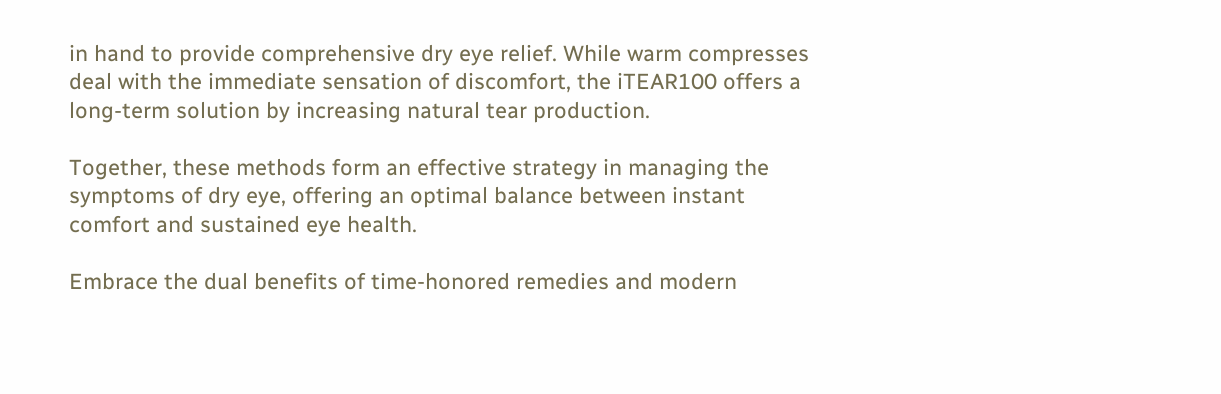in hand to provide comprehensive dry eye relief. While warm compresses deal with the immediate sensation of discomfort, the iTEAR100 offers a long-term solution by increasing natural tear production.

Together, these methods form an effective strategy in managing the symptoms of dry eye, offering an optimal balance between instant comfort and sustained eye health.

Embrace the dual benefits of time-honored remedies and modern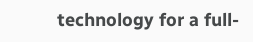technology for a full-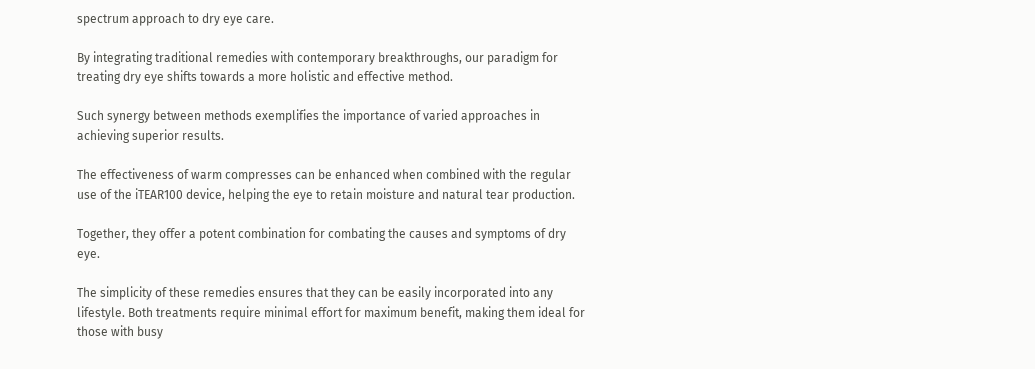spectrum approach to dry eye care.

By integrating traditional remedies with contemporary breakthroughs, our paradigm for treating dry eye shifts towards a more holistic and effective method.

Such synergy between methods exemplifies the importance of varied approaches in achieving superior results.

The effectiveness of warm compresses can be enhanced when combined with the regular use of the iTEAR100 device, helping the eye to retain moisture and natural tear production.

Together, they offer a potent combination for combating the causes and symptoms of dry eye.

The simplicity of these remedies ensures that they can be easily incorporated into any lifestyle. Both treatments require minimal effort for maximum benefit, making them ideal for those with busy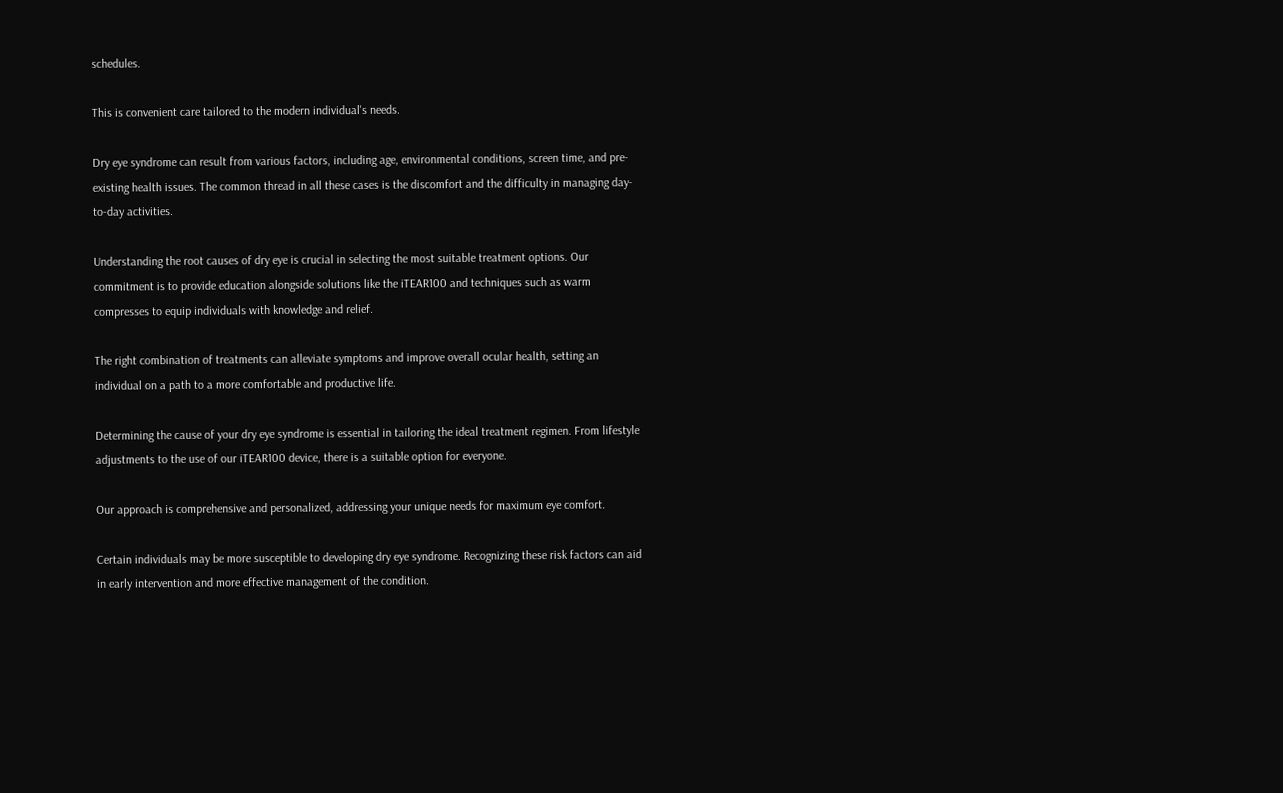schedules.

This is convenient care tailored to the modern individual's needs.

Dry eye syndrome can result from various factors, including age, environmental conditions, screen time, and pre-existing health issues. The common thread in all these cases is the discomfort and the difficulty in managing day-to-day activities.

Understanding the root causes of dry eye is crucial in selecting the most suitable treatment options. Our commitment is to provide education alongside solutions like the iTEAR100 and techniques such as warm compresses to equip individuals with knowledge and relief.

The right combination of treatments can alleviate symptoms and improve overall ocular health, setting an individual on a path to a more comfortable and productive life.

Determining the cause of your dry eye syndrome is essential in tailoring the ideal treatment regimen. From lifestyle adjustments to the use of our iTEAR100 device, there is a suitable option for everyone.

Our approach is comprehensive and personalized, addressing your unique needs for maximum eye comfort.

Certain individuals may be more susceptible to developing dry eye syndrome. Recognizing these risk factors can aid in early intervention and more effective management of the condition.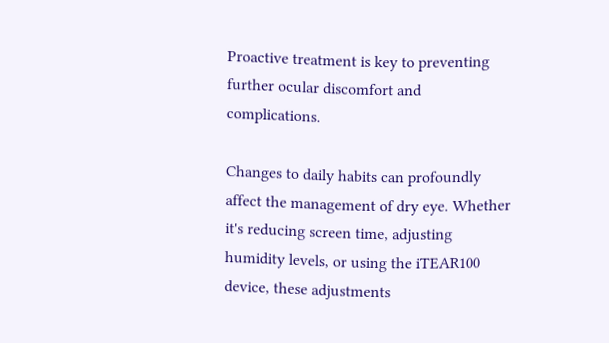Proactive treatment is key to preventing further ocular discomfort and complications.

Changes to daily habits can profoundly affect the management of dry eye. Whether it's reducing screen time, adjusting humidity levels, or using the iTEAR100 device, these adjustments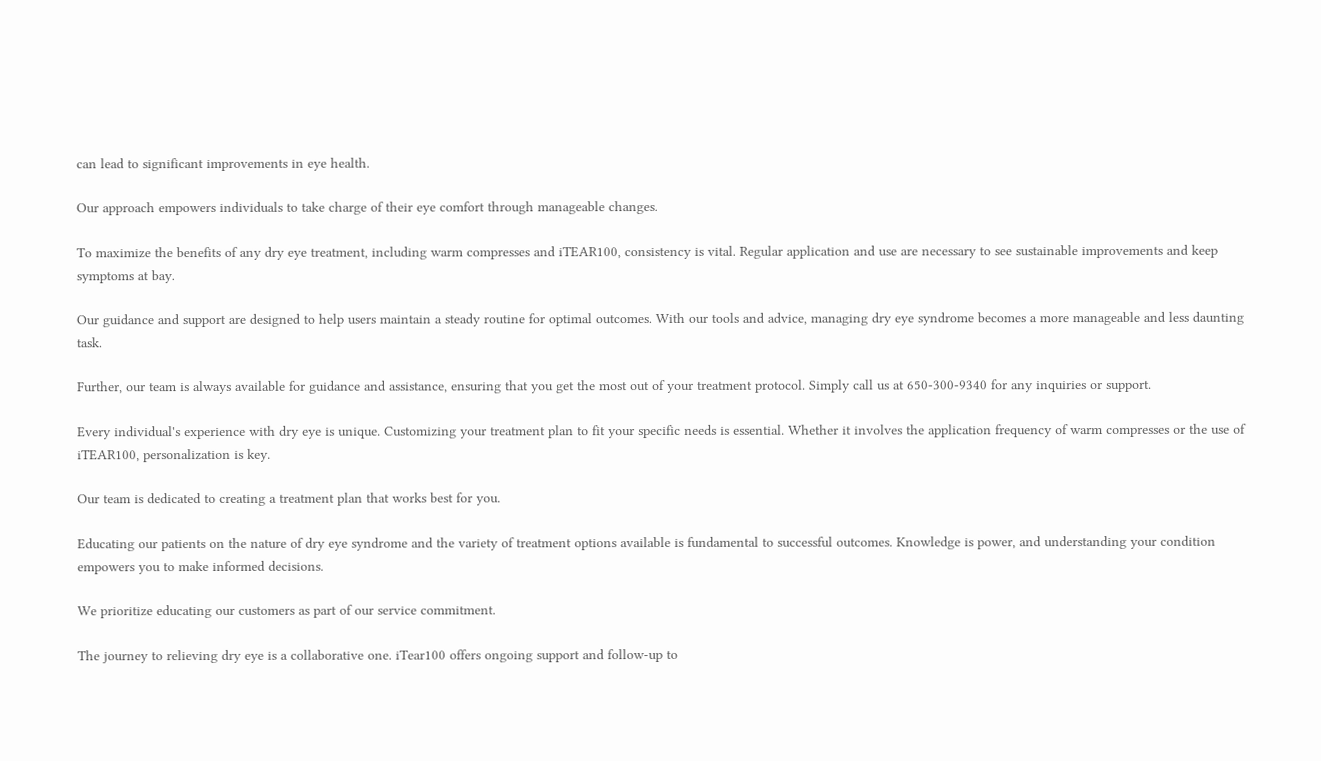can lead to significant improvements in eye health.

Our approach empowers individuals to take charge of their eye comfort through manageable changes.

To maximize the benefits of any dry eye treatment, including warm compresses and iTEAR100, consistency is vital. Regular application and use are necessary to see sustainable improvements and keep symptoms at bay.

Our guidance and support are designed to help users maintain a steady routine for optimal outcomes. With our tools and advice, managing dry eye syndrome becomes a more manageable and less daunting task.

Further, our team is always available for guidance and assistance, ensuring that you get the most out of your treatment protocol. Simply call us at 650-300-9340 for any inquiries or support.

Every individual's experience with dry eye is unique. Customizing your treatment plan to fit your specific needs is essential. Whether it involves the application frequency of warm compresses or the use of iTEAR100, personalization is key.

Our team is dedicated to creating a treatment plan that works best for you.

Educating our patients on the nature of dry eye syndrome and the variety of treatment options available is fundamental to successful outcomes. Knowledge is power, and understanding your condition empowers you to make informed decisions.

We prioritize educating our customers as part of our service commitment.

The journey to relieving dry eye is a collaborative one. iTear100 offers ongoing support and follow-up to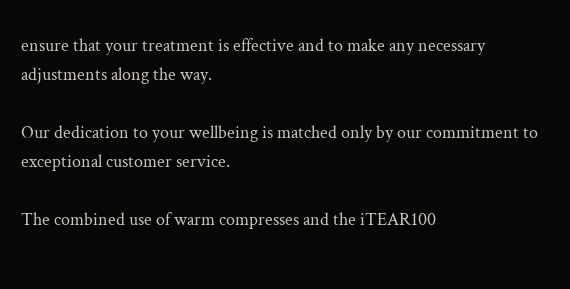ensure that your treatment is effective and to make any necessary adjustments along the way.

Our dedication to your wellbeing is matched only by our commitment to exceptional customer service.

The combined use of warm compresses and the iTEAR100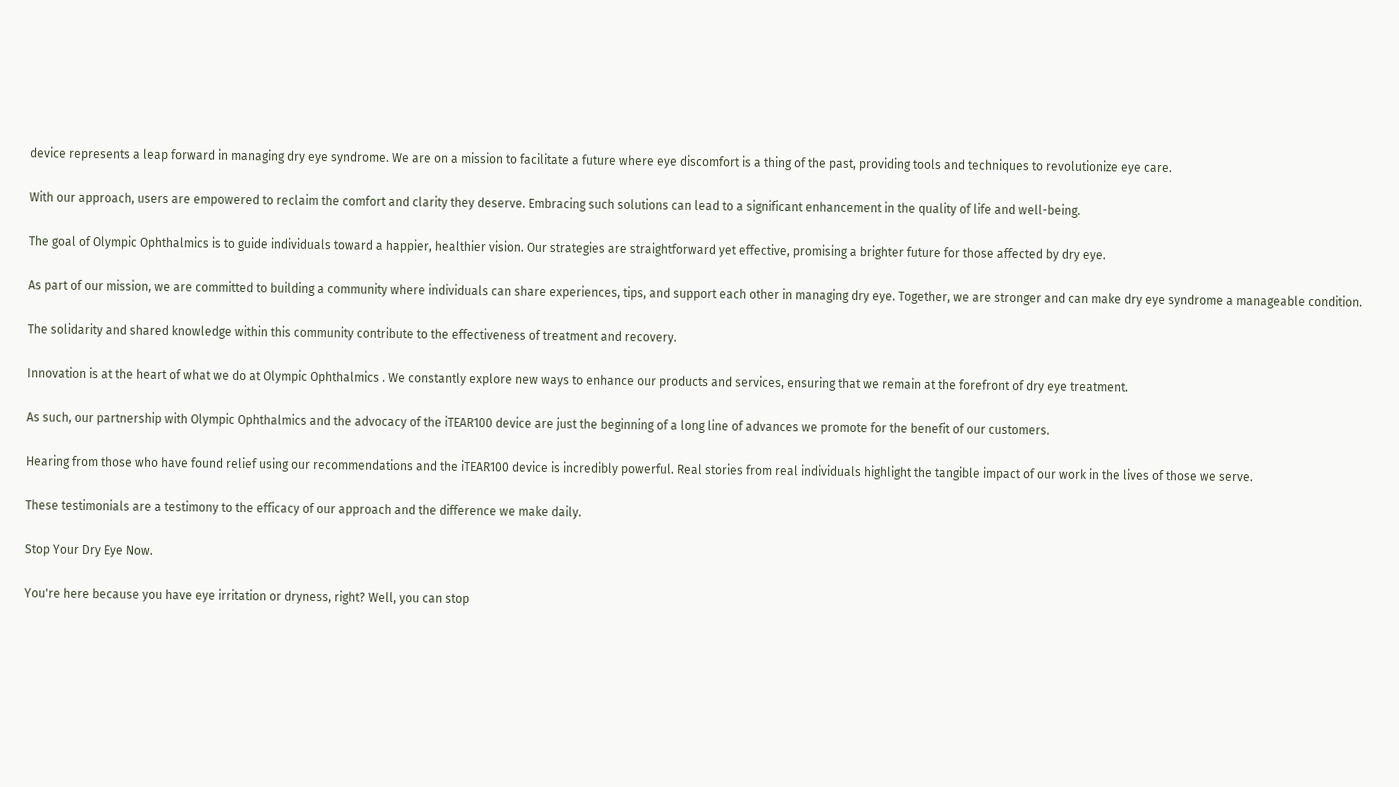device represents a leap forward in managing dry eye syndrome. We are on a mission to facilitate a future where eye discomfort is a thing of the past, providing tools and techniques to revolutionize eye care.

With our approach, users are empowered to reclaim the comfort and clarity they deserve. Embracing such solutions can lead to a significant enhancement in the quality of life and well-being.

The goal of Olympic Ophthalmics is to guide individuals toward a happier, healthier vision. Our strategies are straightforward yet effective, promising a brighter future for those affected by dry eye.

As part of our mission, we are committed to building a community where individuals can share experiences, tips, and support each other in managing dry eye. Together, we are stronger and can make dry eye syndrome a manageable condition.

The solidarity and shared knowledge within this community contribute to the effectiveness of treatment and recovery.

Innovation is at the heart of what we do at Olympic Ophthalmics . We constantly explore new ways to enhance our products and services, ensuring that we remain at the forefront of dry eye treatment.

As such, our partnership with Olympic Ophthalmics and the advocacy of the iTEAR100 device are just the beginning of a long line of advances we promote for the benefit of our customers.

Hearing from those who have found relief using our recommendations and the iTEAR100 device is incredibly powerful. Real stories from real individuals highlight the tangible impact of our work in the lives of those we serve.

These testimonials are a testimony to the efficacy of our approach and the difference we make daily.

Stop Your Dry Eye Now.

You're here because you have eye irritation or dryness, right? Well, you can stop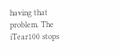having that problem. The iTear100 stops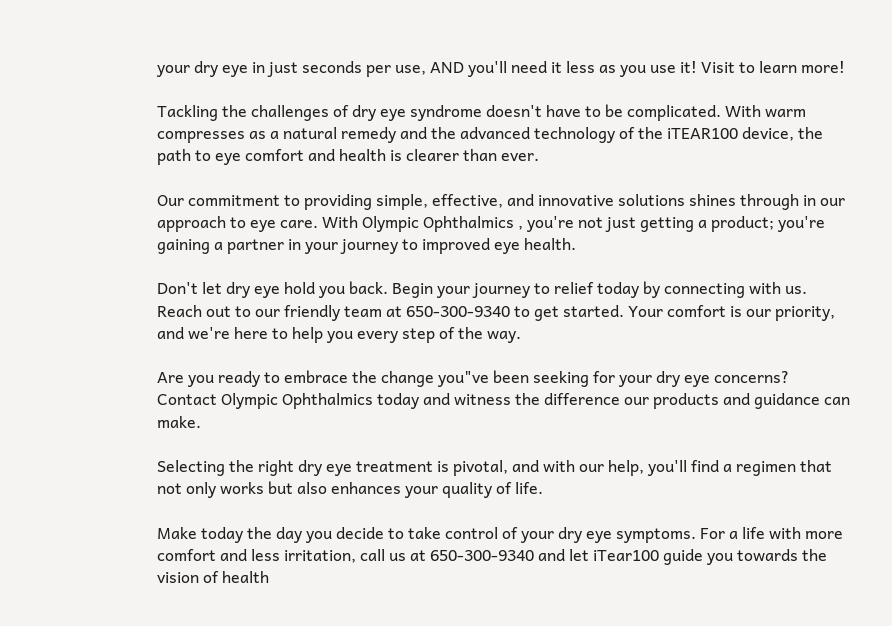your dry eye in just seconds per use, AND you'll need it less as you use it! Visit to learn more!

Tackling the challenges of dry eye syndrome doesn't have to be complicated. With warm compresses as a natural remedy and the advanced technology of the iTEAR100 device, the path to eye comfort and health is clearer than ever.

Our commitment to providing simple, effective, and innovative solutions shines through in our approach to eye care. With Olympic Ophthalmics , you're not just getting a product; you're gaining a partner in your journey to improved eye health.

Don't let dry eye hold you back. Begin your journey to relief today by connecting with us. Reach out to our friendly team at 650-300-9340 to get started. Your comfort is our priority, and we're here to help you every step of the way.

Are you ready to embrace the change you"ve been seeking for your dry eye concerns? Contact Olympic Ophthalmics today and witness the difference our products and guidance can make.

Selecting the right dry eye treatment is pivotal, and with our help, you'll find a regimen that not only works but also enhances your quality of life.

Make today the day you decide to take control of your dry eye symptoms. For a life with more comfort and less irritation, call us at 650-300-9340 and let iTear100 guide you towards the vision of health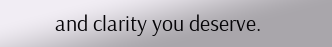and clarity you deserve.